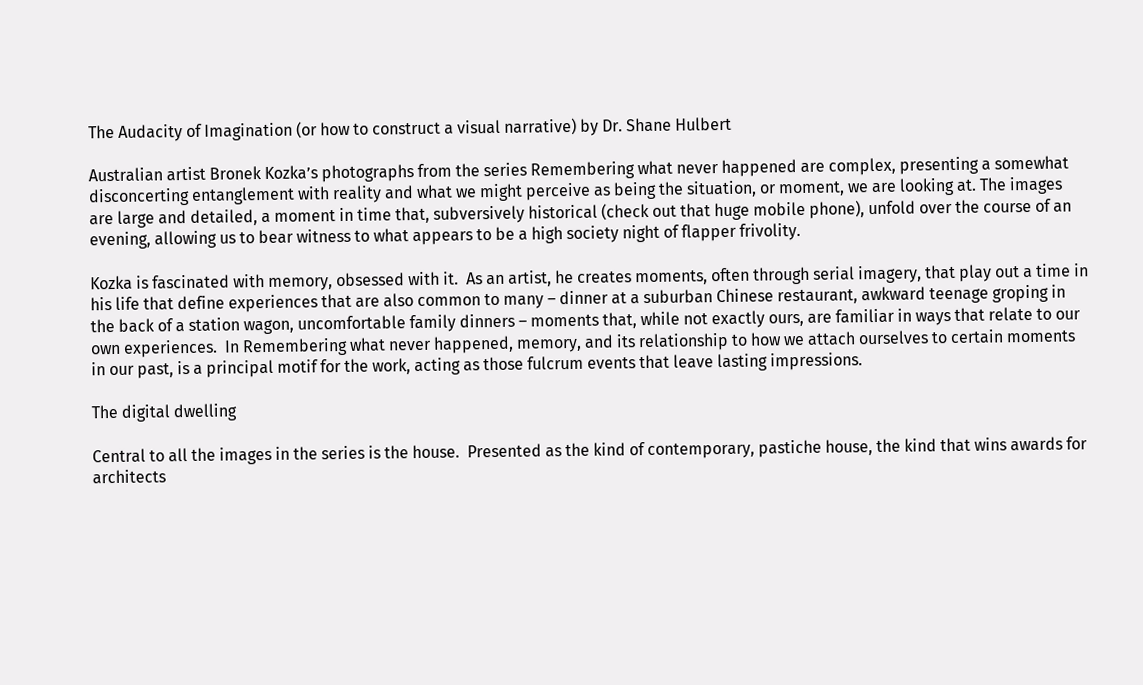The Audacity of Imagination (or how to construct a visual narrative) by Dr. Shane Hulbert

Australian artist Bronek Kozka’s photographs from the series Remembering what never happened are complex, presenting a somewhat disconcerting entanglement with reality and what we might perceive as being the situation, or moment, we are looking at. The images are large and detailed, a moment in time that, subversively historical (check out that huge mobile phone), unfold over the course of an evening, allowing us to bear witness to what appears to be a high society night of flapper frivolity.

Kozka is fascinated with memory, obsessed with it.  As an artist, he creates moments, often through serial imagery, that play out a time in his life that define experiences that are also common to many – dinner at a suburban Chinese restaurant, awkward teenage groping in the back of a station wagon, uncomfortable family dinners – moments that, while not exactly ours, are familiar in ways that relate to our own experiences.  In Remembering what never happened, memory, and its relationship to how we attach ourselves to certain moments in our past, is a principal motif for the work, acting as those fulcrum events that leave lasting impressions.

The digital dwelling

Central to all the images in the series is the house.  Presented as the kind of contemporary, pastiche house, the kind that wins awards for architects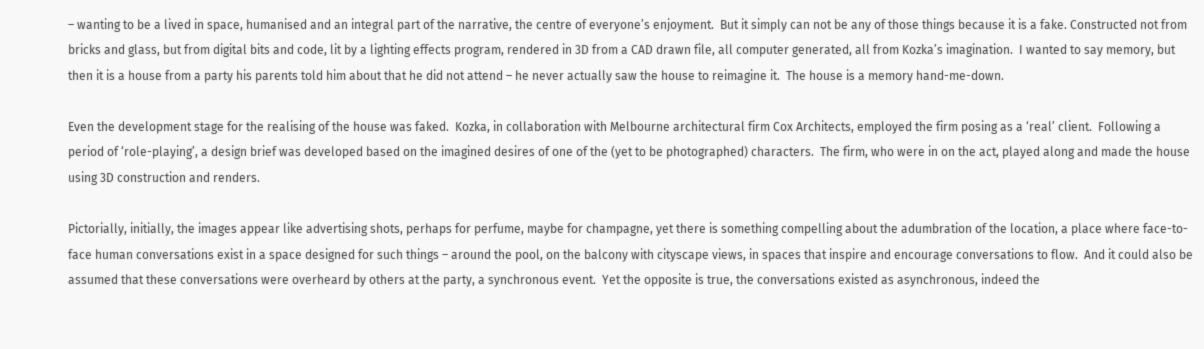– wanting to be a lived in space, humanised and an integral part of the narrative, the centre of everyone’s enjoyment.  But it simply can not be any of those things because it is a fake. Constructed not from bricks and glass, but from digital bits and code, lit by a lighting effects program, rendered in 3D from a CAD drawn file, all computer generated, all from Kozka’s imagination.  I wanted to say memory, but then it is a house from a party his parents told him about that he did not attend – he never actually saw the house to reimagine it.  The house is a memory hand-me-down.

Even the development stage for the realising of the house was faked.  Kozka, in collaboration with Melbourne architectural firm Cox Architects, employed the firm posing as a ‘real’ client.  Following a period of ‘role-playing’, a design brief was developed based on the imagined desires of one of the (yet to be photographed) characters.  The firm, who were in on the act, played along and made the house using 3D construction and renders.

Pictorially, initially, the images appear like advertising shots, perhaps for perfume, maybe for champagne, yet there is something compelling about the adumbration of the location, a place where face-to-face human conversations exist in a space designed for such things – around the pool, on the balcony with cityscape views, in spaces that inspire and encourage conversations to flow.  And it could also be assumed that these conversations were overheard by others at the party, a synchronous event.  Yet the opposite is true, the conversations existed as asynchronous, indeed the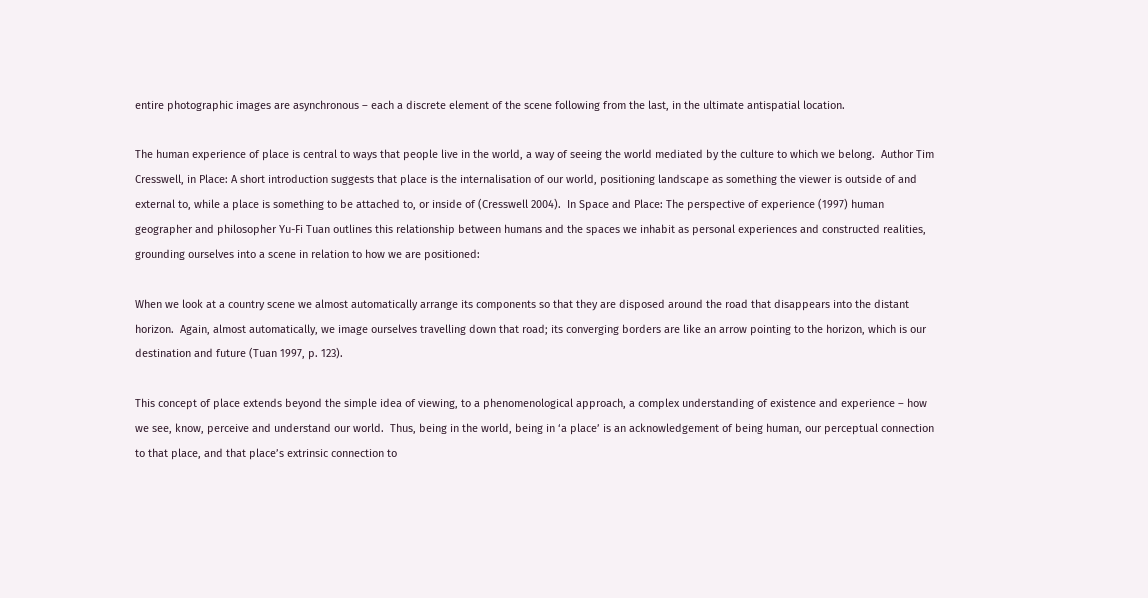entire photographic images are asynchronous – each a discrete element of the scene following from the last, in the ultimate antispatial location.

The human experience of place is central to ways that people live in the world, a way of seeing the world mediated by the culture to which we belong.  Author Tim Cresswell, in Place: A short introduction suggests that place is the internalisation of our world, positioning landscape as something the viewer is outside of and external to, while a place is something to be attached to, or inside of (Cresswell 2004).  In Space and Place: The perspective of experience (1997) human geographer and philosopher Yu-Fi Tuan outlines this relationship between humans and the spaces we inhabit as personal experiences and constructed realities, grounding ourselves into a scene in relation to how we are positioned:

When we look at a country scene we almost automatically arrange its components so that they are disposed around the road that disappears into the distant horizon.  Again, almost automatically, we image ourselves travelling down that road; its converging borders are like an arrow pointing to the horizon, which is our destination and future (Tuan 1997, p. 123).

This concept of place extends beyond the simple idea of viewing, to a phenomenological approach, a complex understanding of existence and experience – how we see, know, perceive and understand our world.  Thus, being in the world, being in ‘a place’ is an acknowledgement of being human, our perceptual connection to that place, and that place’s extrinsic connection to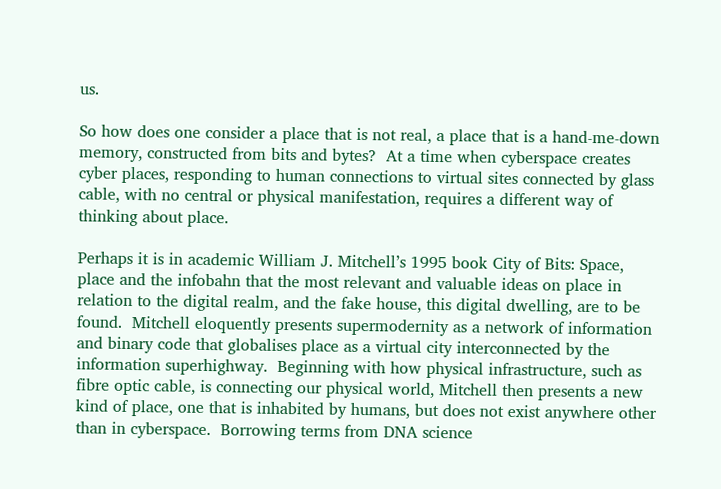us.

So how does one consider a place that is not real, a place that is a hand-me-down memory, constructed from bits and bytes?  At a time when cyberspace creates cyber places, responding to human connections to virtual sites connected by glass cable, with no central or physical manifestation, requires a different way of thinking about place.

Perhaps it is in academic William J. Mitchell’s 1995 book City of Bits: Space, place and the infobahn that the most relevant and valuable ideas on place in relation to the digital realm, and the fake house, this digital dwelling, are to be found.  Mitchell eloquently presents supermodernity as a network of information and binary code that globalises place as a virtual city interconnected by the information superhighway.  Beginning with how physical infrastructure, such as fibre optic cable, is connecting our physical world, Mitchell then presents a new kind of place, one that is inhabited by humans, but does not exist anywhere other than in cyberspace.  Borrowing terms from DNA science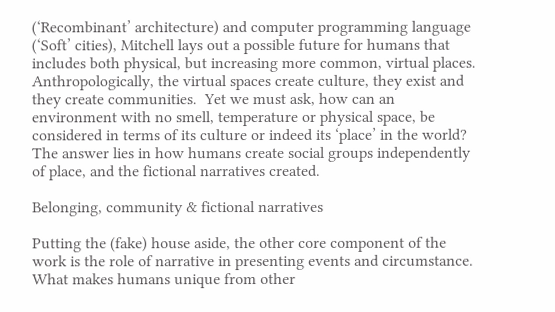(‘Recombinant’ architecture) and computer programming language (‘Soft’ cities), Mitchell lays out a possible future for humans that includes both physical, but increasing more common, virtual places.  Anthropologically, the virtual spaces create culture, they exist and they create communities.  Yet we must ask, how can an environment with no smell, temperature or physical space, be considered in terms of its culture or indeed its ‘place’ in the world?  The answer lies in how humans create social groups independently of place, and the fictional narratives created.

Belonging, community & fictional narratives

Putting the (fake) house aside, the other core component of the work is the role of narrative in presenting events and circumstance.  What makes humans unique from other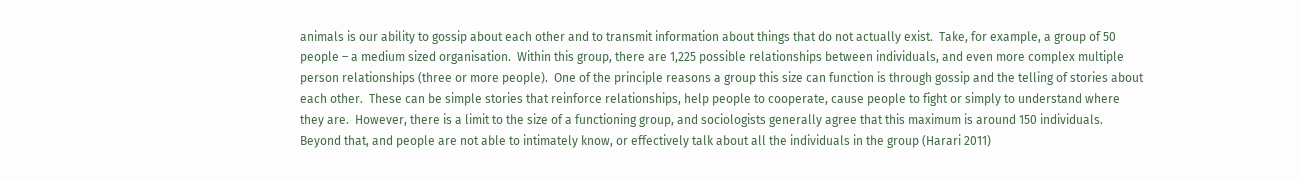animals is our ability to gossip about each other and to transmit information about things that do not actually exist.  Take, for example, a group of 50 people – a medium sized organisation.  Within this group, there are 1,225 possible relationships between individuals, and even more complex multiple person relationships (three or more people).  One of the principle reasons a group this size can function is through gossip and the telling of stories about each other.  These can be simple stories that reinforce relationships, help people to cooperate, cause people to fight or simply to understand where they are.  However, there is a limit to the size of a functioning group, and sociologists generally agree that this maximum is around 150 individuals.  Beyond that, and people are not able to intimately know, or effectively talk about all the individuals in the group (Harari 2011)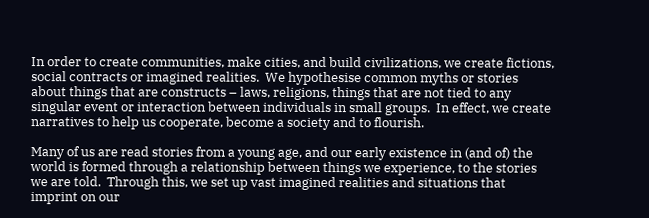In order to create communities, make cities, and build civilizations, we create fictions, social contracts or imagined realities.  We hypothesise common myths or stories about things that are constructs – laws, religions, things that are not tied to any singular event or interaction between individuals in small groups.  In effect, we create narratives to help us cooperate, become a society and to flourish.

Many of us are read stories from a young age, and our early existence in (and of) the world is formed through a relationship between things we experience, to the stories we are told.  Through this, we set up vast imagined realities and situations that imprint on our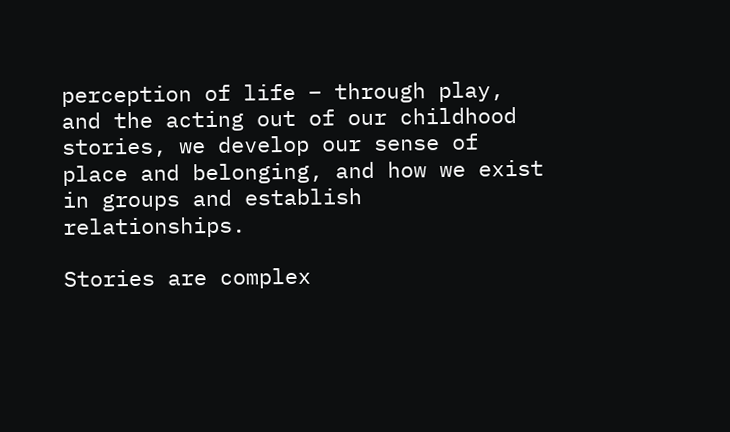perception of life – through play, and the acting out of our childhood stories, we develop our sense of place and belonging, and how we exist in groups and establish relationships.

Stories are complex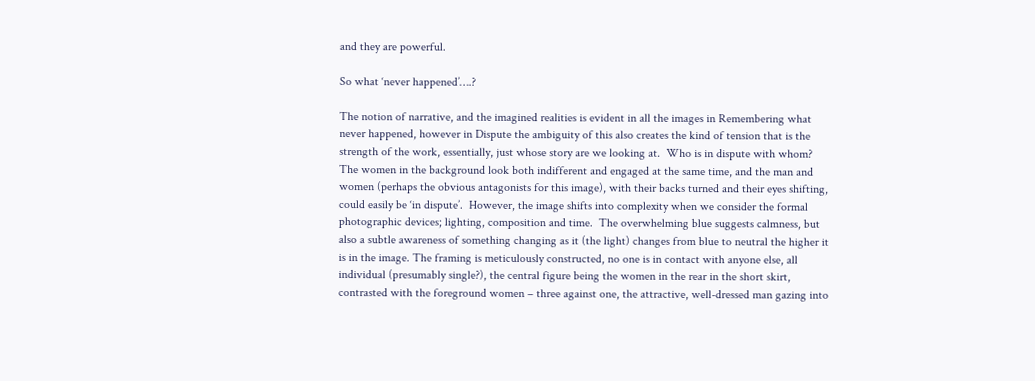and they are powerful.

So what ‘never happened’….?

The notion of narrative, and the imagined realities is evident in all the images in Remembering what never happened, however in Dispute the ambiguity of this also creates the kind of tension that is the strength of the work, essentially, just whose story are we looking at.  Who is in dispute with whom? The women in the background look both indifferent and engaged at the same time, and the man and women (perhaps the obvious antagonists for this image), with their backs turned and their eyes shifting, could easily be ‘in dispute’.  However, the image shifts into complexity when we consider the formal photographic devices; lighting, composition and time.  The overwhelming blue suggests calmness, but also a subtle awareness of something changing as it (the light) changes from blue to neutral the higher it is in the image. The framing is meticulously constructed, no one is in contact with anyone else, all individual (presumably single?), the central figure being the women in the rear in the short skirt, contrasted with the foreground women – three against one, the attractive, well-dressed man gazing into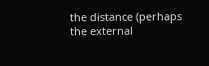the distance (perhaps the external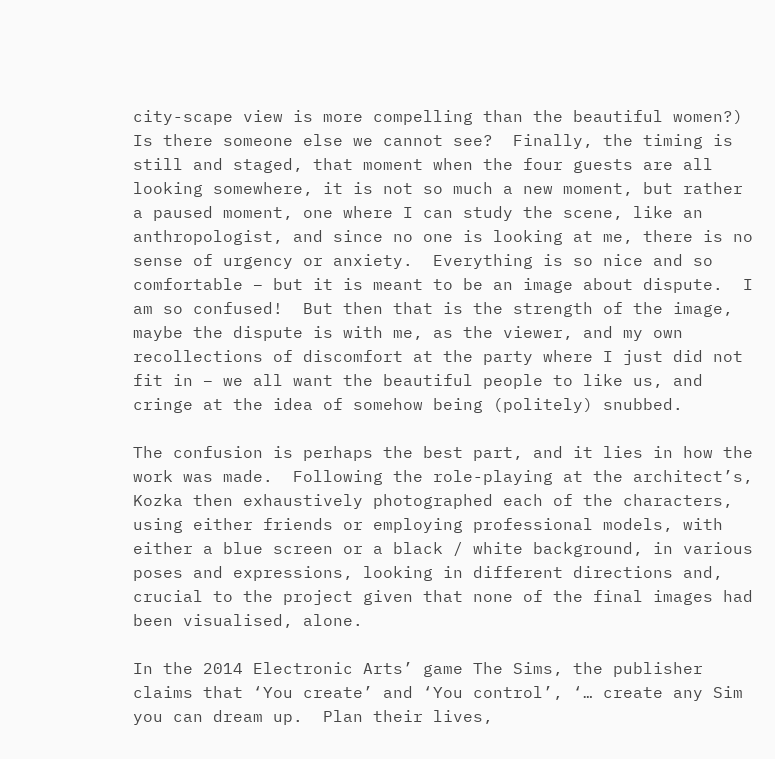city-scape view is more compelling than the beautiful women?)  Is there someone else we cannot see?  Finally, the timing is still and staged, that moment when the four guests are all looking somewhere, it is not so much a new moment, but rather a paused moment, one where I can study the scene, like an anthropologist, and since no one is looking at me, there is no sense of urgency or anxiety.  Everything is so nice and so comfortable – but it is meant to be an image about dispute.  I am so confused!  But then that is the strength of the image, maybe the dispute is with me, as the viewer, and my own recollections of discomfort at the party where I just did not fit in – we all want the beautiful people to like us, and cringe at the idea of somehow being (politely) snubbed.

The confusion is perhaps the best part, and it lies in how the work was made.  Following the role-playing at the architect’s, Kozka then exhaustively photographed each of the characters, using either friends or employing professional models, with either a blue screen or a black / white background, in various poses and expressions, looking in different directions and, crucial to the project given that none of the final images had been visualised, alone.

In the 2014 Electronic Arts’ game The Sims, the publisher claims that ‘You create’ and ‘You control’, ‘… create any Sim you can dream up.  Plan their lives,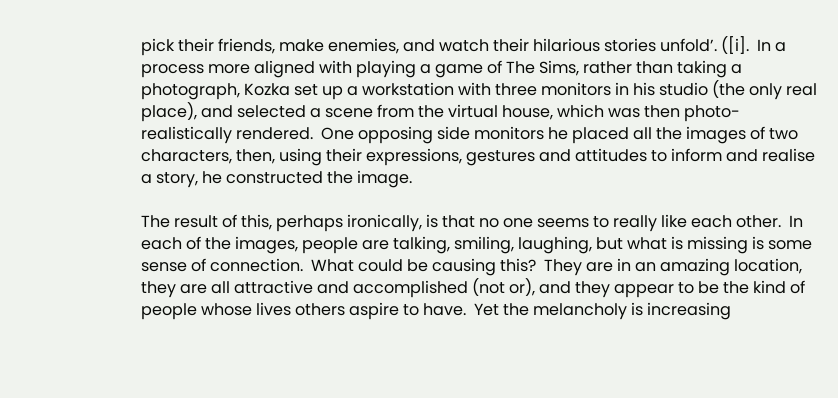pick their friends, make enemies, and watch their hilarious stories unfold’. ([i].  In a process more aligned with playing a game of The Sims, rather than taking a photograph, Kozka set up a workstation with three monitors in his studio (the only real place), and selected a scene from the virtual house, which was then photo-realistically rendered.  One opposing side monitors he placed all the images of two characters, then, using their expressions, gestures and attitudes to inform and realise a story, he constructed the image.

The result of this, perhaps ironically, is that no one seems to really like each other.  In each of the images, people are talking, smiling, laughing, but what is missing is some sense of connection.  What could be causing this?  They are in an amazing location, they are all attractive and accomplished (not or), and they appear to be the kind of people whose lives others aspire to have.  Yet the melancholy is increasing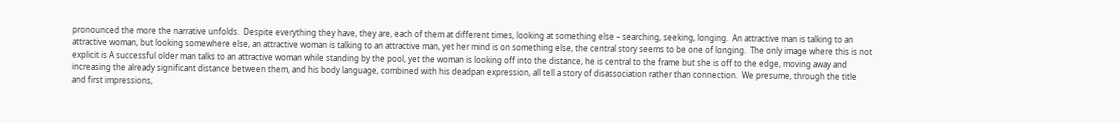pronounced the more the narrative unfolds.  Despite everything they have, they are, each of them at different times, looking at something else – searching, seeking, longing.  An attractive man is talking to an attractive woman, but looking somewhere else, an attractive woman is talking to an attractive man, yet her mind is on something else, the central story seems to be one of longing.  The only image where this is not explicit is A successful older man talks to an attractive woman while standing by the pool, yet the woman is looking off into the distance, he is central to the frame but she is off to the edge, moving away and increasing the already significant distance between them, and his body language, combined with his deadpan expression, all tell a story of disassociation rather than connection.  We presume, through the title and first impressions,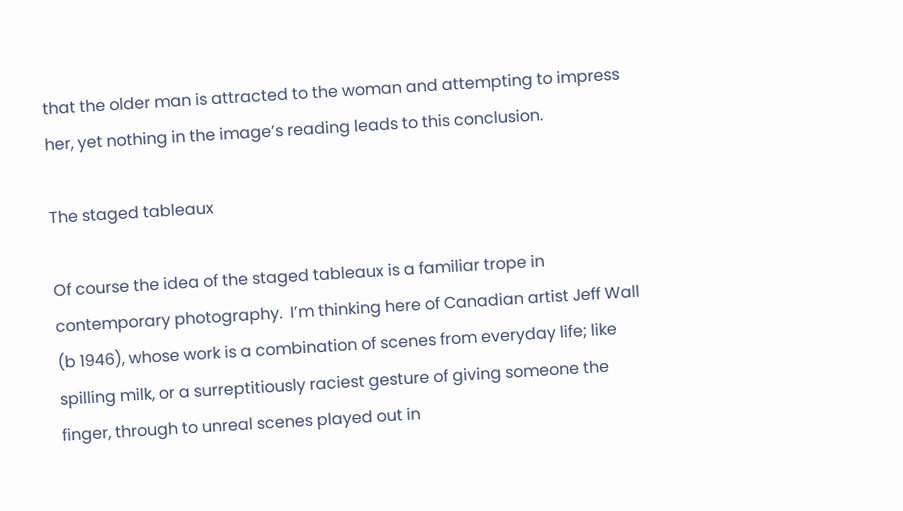that the older man is attracted to the woman and attempting to impress her, yet nothing in the image’s reading leads to this conclusion.

The staged tableaux

Of course the idea of the staged tableaux is a familiar trope in contemporary photography.  I’m thinking here of Canadian artist Jeff Wall (b 1946), whose work is a combination of scenes from everyday life; like spilling milk, or a surreptitiously raciest gesture of giving someone the finger, through to unreal scenes played out in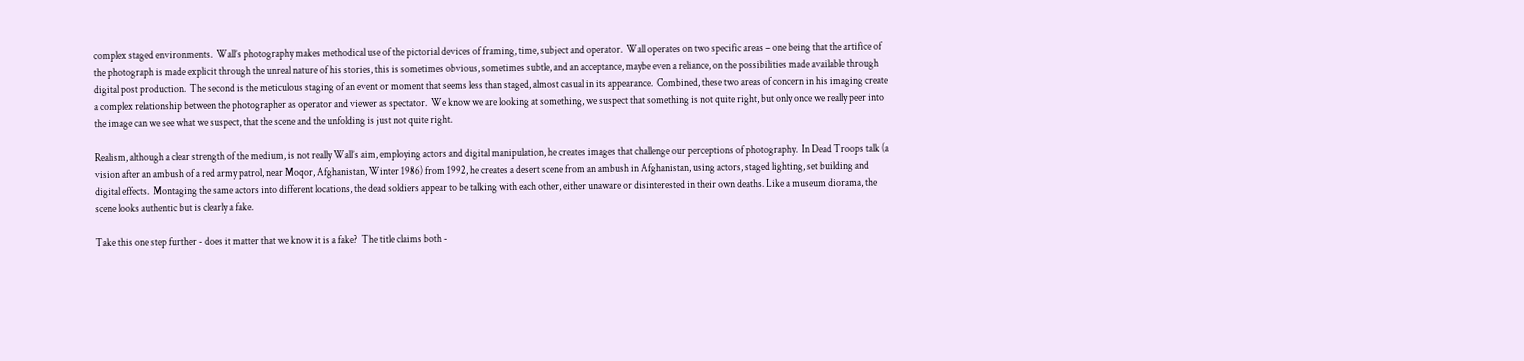complex staged environments.  Wall’s photography makes methodical use of the pictorial devices of framing, time, subject and operator.  Wall operates on two specific areas – one being that the artifice of the photograph is made explicit through the unreal nature of his stories, this is sometimes obvious, sometimes subtle, and an acceptance, maybe even a reliance, on the possibilities made available through digital post production.  The second is the meticulous staging of an event or moment that seems less than staged, almost casual in its appearance.  Combined, these two areas of concern in his imaging create a complex relationship between the photographer as operator and viewer as spectator.  We know we are looking at something, we suspect that something is not quite right, but only once we really peer into the image can we see what we suspect, that the scene and the unfolding is just not quite right.

Realism, although a clear strength of the medium, is not really Wall’s aim, employing actors and digital manipulation, he creates images that challenge our perceptions of photography.  In Dead Troops talk (a vision after an ambush of a red army patrol, near Moqor, Afghanistan, Winter 1986) from 1992, he creates a desert scene from an ambush in Afghanistan, using actors, staged lighting, set building and digital effects.  Montaging the same actors into different locations, the dead soldiers appear to be talking with each other, either unaware or disinterested in their own deaths. Like a museum diorama, the scene looks authentic but is clearly a fake.

Take this one step further - does it matter that we know it is a fake?  The title claims both -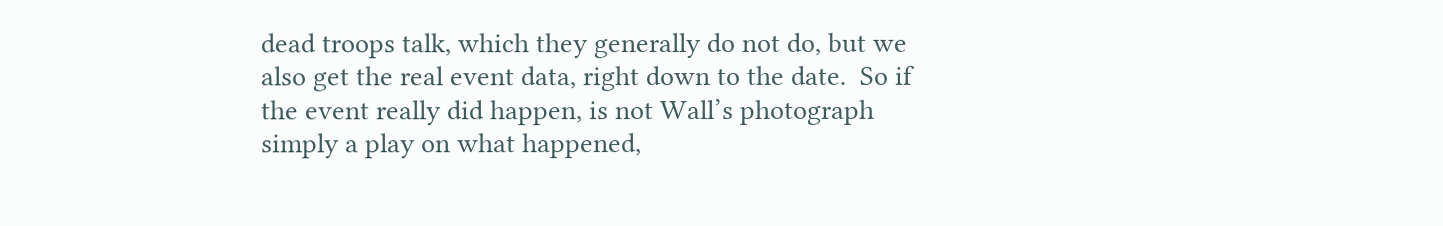dead troops talk, which they generally do not do, but we also get the real event data, right down to the date.  So if the event really did happen, is not Wall’s photograph simply a play on what happened,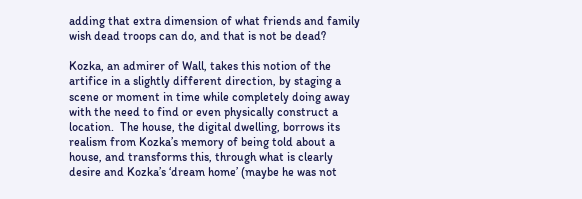adding that extra dimension of what friends and family wish dead troops can do, and that is not be dead?

Kozka, an admirer of Wall, takes this notion of the artifice in a slightly different direction, by staging a scene or moment in time while completely doing away with the need to find or even physically construct a location.  The house, the digital dwelling, borrows its realism from Kozka’s memory of being told about a house, and transforms this, through what is clearly desire and Kozka’s ‘dream home’ (maybe he was not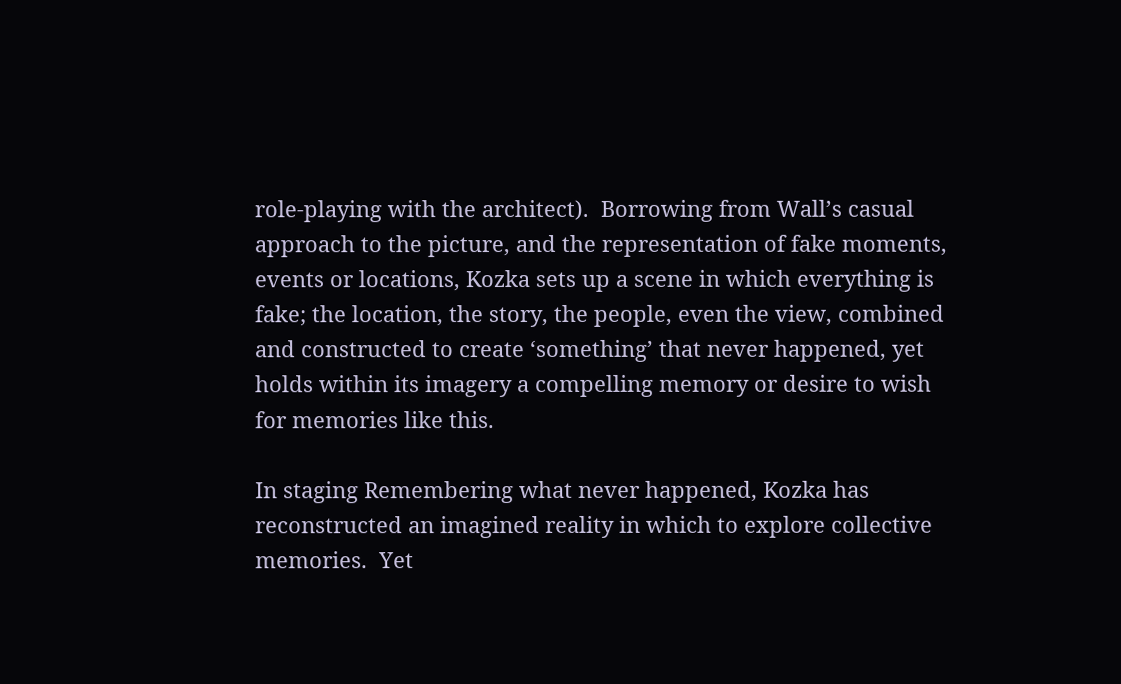role-playing with the architect).  Borrowing from Wall’s casual approach to the picture, and the representation of fake moments, events or locations, Kozka sets up a scene in which everything is fake; the location, the story, the people, even the view, combined and constructed to create ‘something’ that never happened, yet holds within its imagery a compelling memory or desire to wish for memories like this.

In staging Remembering what never happened, Kozka has reconstructed an imagined reality in which to explore collective memories.  Yet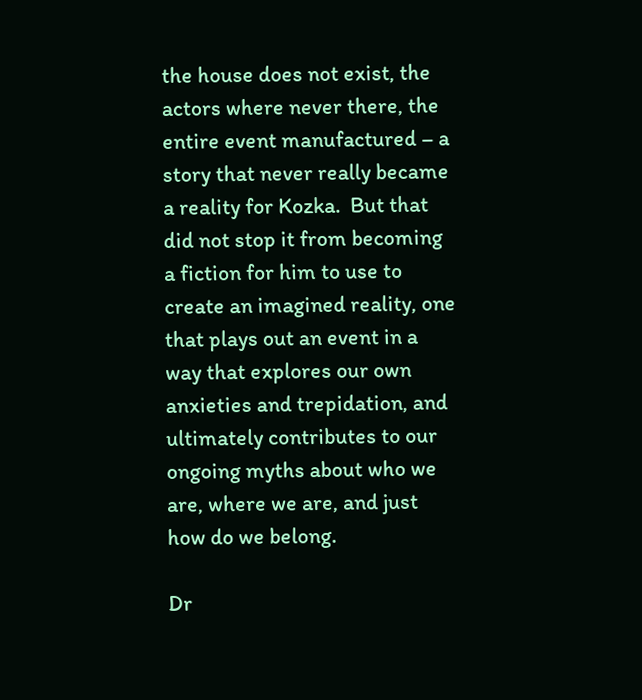the house does not exist, the actors where never there, the entire event manufactured – a story that never really became a reality for Kozka.  But that did not stop it from becoming a fiction for him to use to create an imagined reality, one that plays out an event in a way that explores our own anxieties and trepidation, and ultimately contributes to our ongoing myths about who we are, where we are, and just how do we belong.

Dr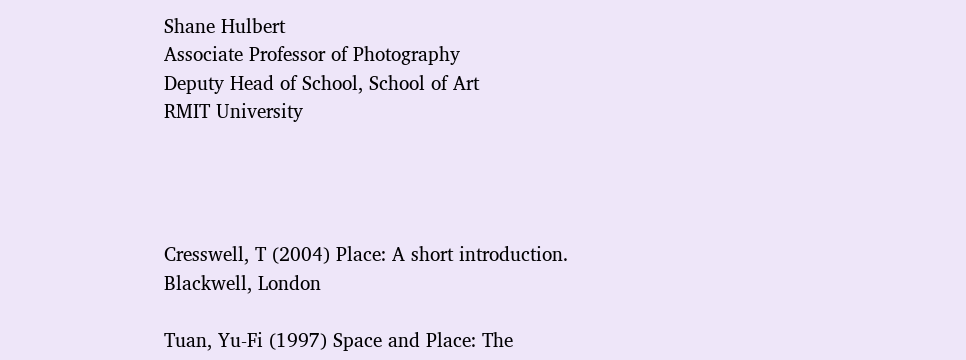Shane Hulbert
Associate Professor of Photography
Deputy Head of School, School of Art
RMIT University




Cresswell, T (2004) Place: A short introduction. Blackwell, London

Tuan, Yu-Fi (1997) Space and Place: The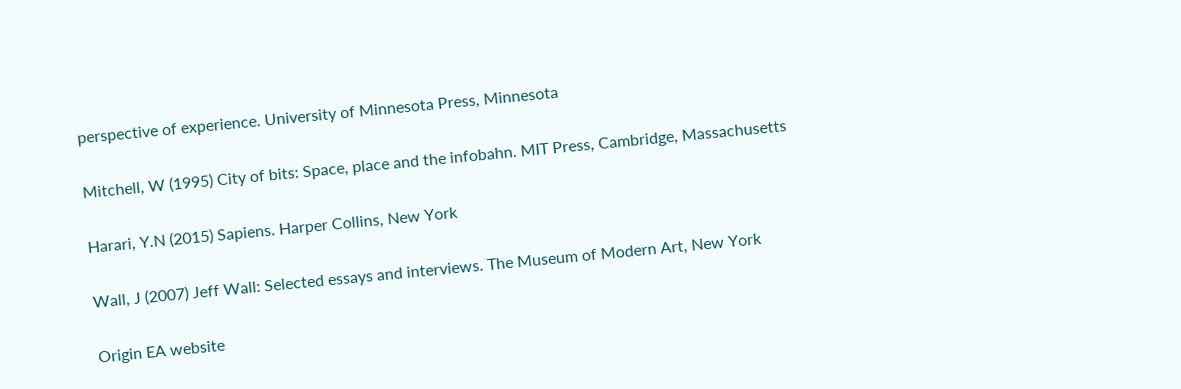perspective of experience. University of Minnesota Press, Minnesota

Mitchell, W (1995) City of bits: Space, place and the infobahn. MIT Press, Cambridge, Massachusetts

Harari, Y.N (2015) Sapiens. Harper Collins, New York

Wall, J (2007) Jeff Wall: Selected essays and interviews. The Museum of Modern Art, New York

Origin EA website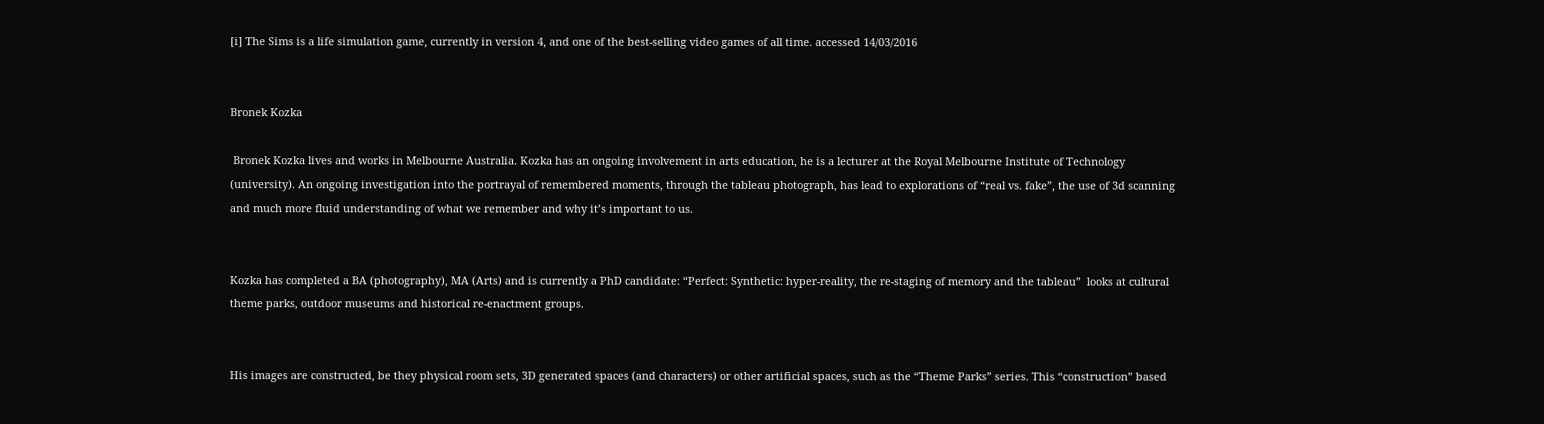[i] The Sims is a life simulation game, currently in version 4, and one of the best-selling video games of all time. accessed 14/03/2016


Bronek Kozka

 Bronek Kozka lives and works in Melbourne Australia. Kozka has an ongoing involvement in arts education, he is a lecturer at the Royal Melbourne Institute of Technology (university). An ongoing investigation into the portrayal of remembered moments, through the tableau photograph, has lead to explorations of “real vs. fake”, the use of 3d scanning and much more fluid understanding of what we remember and why it’s important to us.


Kozka has completed a BA (photography), MA (Arts) and is currently a PhD candidate: “Perfect: Synthetic: hyper-reality, the re-staging of memory and the tableau”  looks at cultural theme parks, outdoor museums and historical re-enactment groups.


His images are constructed, be they physical room sets, 3D generated spaces (and characters) or other artificial spaces, such as the “Theme Parks” series. This “construction” based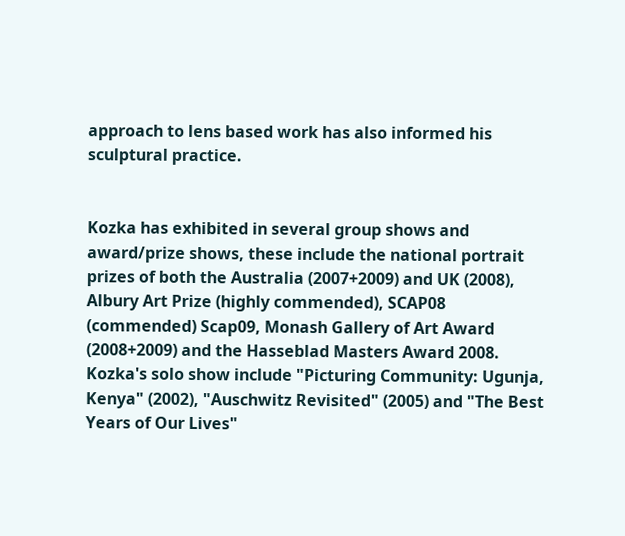approach to lens based work has also informed his sculptural practice.


Kozka has exhibited in several group shows and award/prize shows, these include the national portrait prizes of both the Australia (2007+2009) and UK (2008), Albury Art Prize (highly commended), SCAP08 (commended) Scap09, Monash Gallery of Art Award (2008+2009) and the Hasseblad Masters Award 2008. Kozka's solo show include "Picturing Community: Ugunja, Kenya" (2002), "Auschwitz Revisited" (2005) and "The Best Years of Our Lives"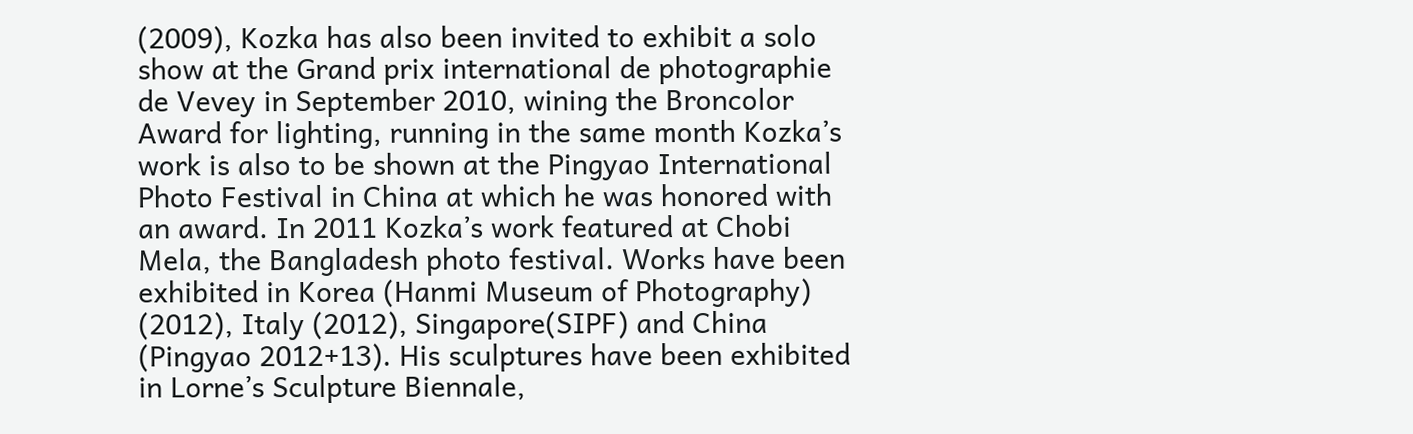(2009), Kozka has also been invited to exhibit a solo show at the Grand prix international de photographie de Vevey in September 2010, wining the Broncolor Award for lighting, running in the same month Kozka’s work is also to be shown at the Pingyao International Photo Festival in China at which he was honored with an award. In 2011 Kozka’s work featured at Chobi Mela, the Bangladesh photo festival. Works have been exhibited in Korea (Hanmi Museum of Photography) (2012), Italy (2012), Singapore(SIPF) and China (Pingyao 2012+13). His sculptures have been exhibited in Lorne’s Sculpture Biennale,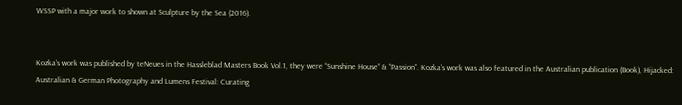WSSP with a major work to shown at Sculpture by the Sea (2016).


Kozka’s work was published by teNeues in the Hassleblad Masters Book Vol.1, they were “Sunshine House” & “Passion”. Kozka’s work was also featured in the Australian publication (Book), Hijacked: Australian & German Photography and Lumens Festival: Curating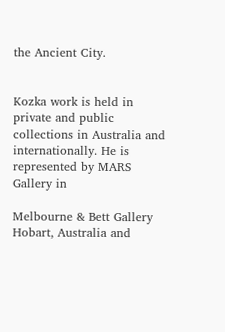the Ancient City.


Kozka work is held in private and public collections in Australia and internationally. He is represented by MARS Gallery in

Melbourne & Bett Gallery Hobart, Australia and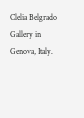Clelia Belgrado Gallery in Genova, Italy.